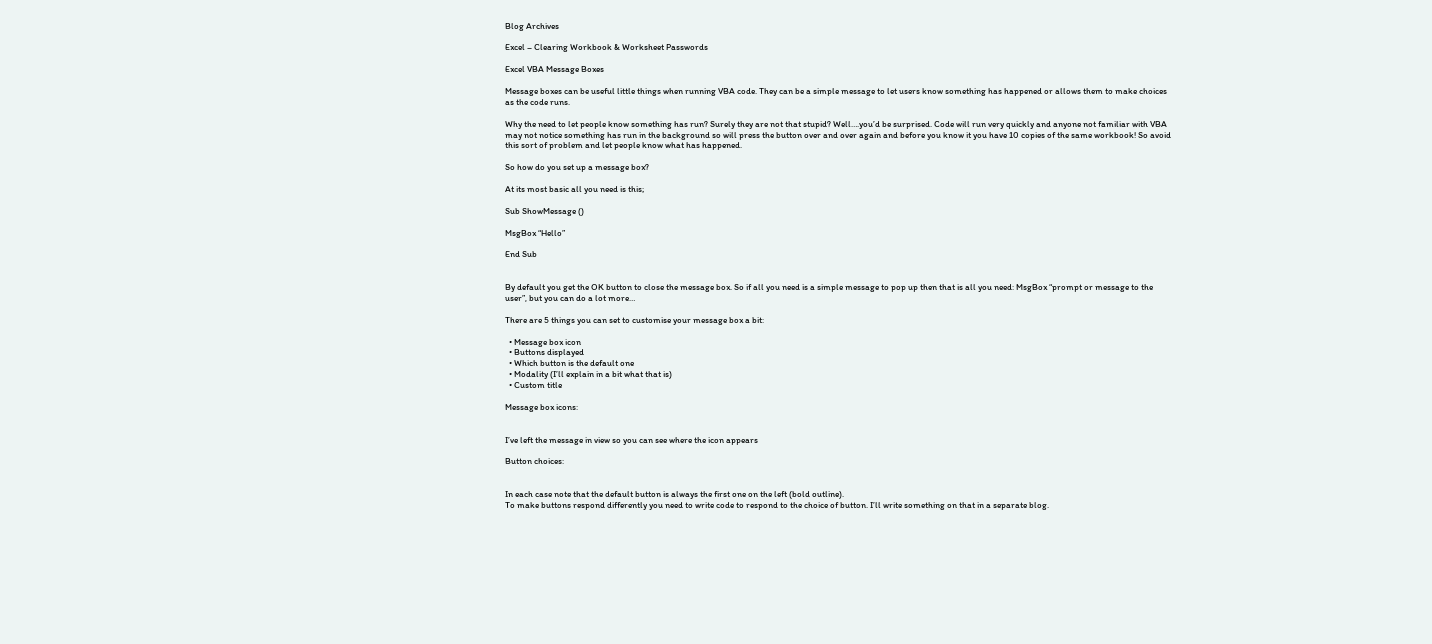Blog Archives

Excel – Clearing Workbook & Worksheet Passwords

Excel VBA Message Boxes

Message boxes can be useful little things when running VBA code. They can be a simple message to let users know something has happened or allows them to make choices as the code runs.

Why the need to let people know something has run? Surely they are not that stupid? Well….you’d be surprised. Code will run very quickly and anyone not familiar with VBA may not notice something has run in the background so will press the button over and over again and before you know it you have 10 copies of the same workbook! So avoid this sort of problem and let people know what has happened.

So how do you set up a message box?

At its most basic all you need is this;

Sub ShowMessage ()

MsgBox “Hello”

End Sub


By default you get the OK button to close the message box. So if all you need is a simple message to pop up then that is all you need: MsgBox “prompt or message to the user”, but you can do a lot more…

There are 5 things you can set to customise your message box a bit:

  • Message box icon
  • Buttons displayed
  • Which button is the default one
  • Modality (I’ll explain in a bit what that is)
  • Custom title

Message box icons:


I’ve left the message in view so you can see where the icon appears

Button choices:


In each case note that the default button is always the first one on the left (bold outline).
To make buttons respond differently you need to write code to respond to the choice of button. I’ll write something on that in a separate blog.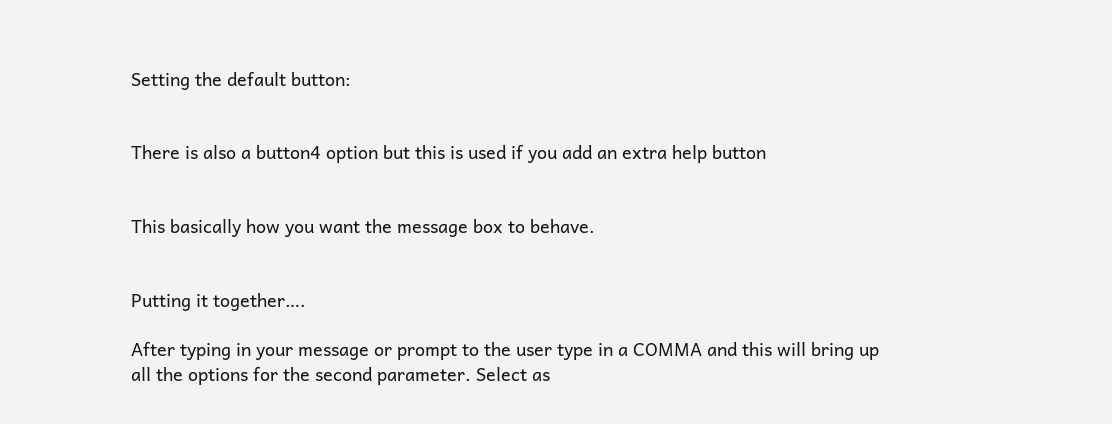Setting the default button:


There is also a button4 option but this is used if you add an extra help button


This basically how you want the message box to behave.


Putting it together….

After typing in your message or prompt to the user type in a COMMA and this will bring up all the options for the second parameter. Select as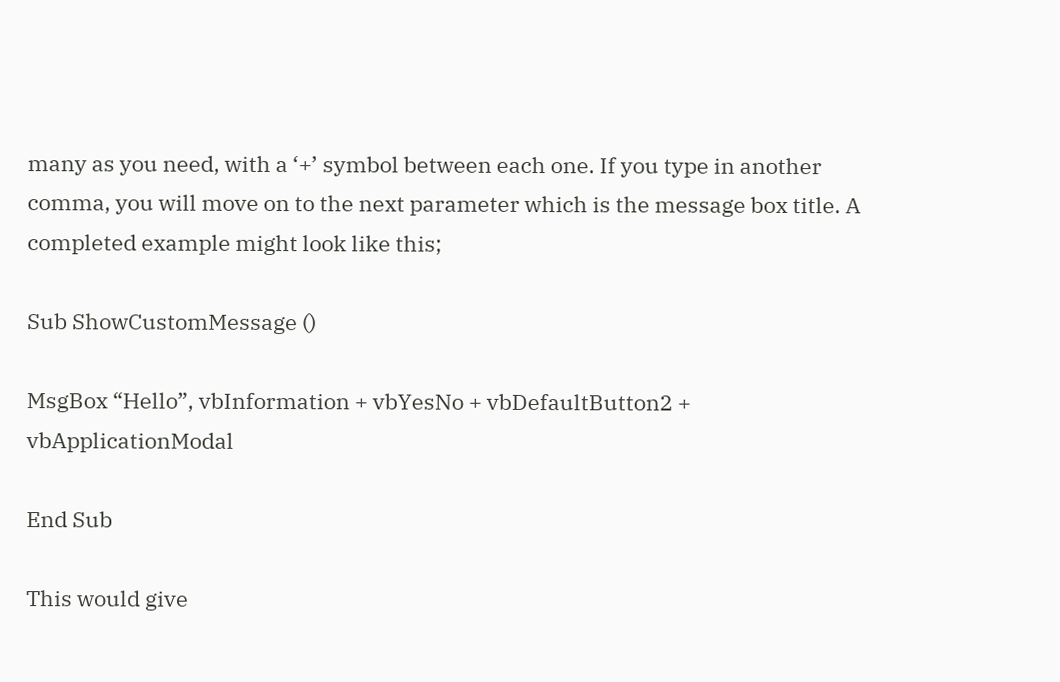many as you need, with a ‘+’ symbol between each one. If you type in another comma, you will move on to the next parameter which is the message box title. A completed example might look like this;

Sub ShowCustomMessage ()

MsgBox “Hello”, vbInformation + vbYesNo + vbDefaultButton2 + vbApplicationModal

End Sub

This would give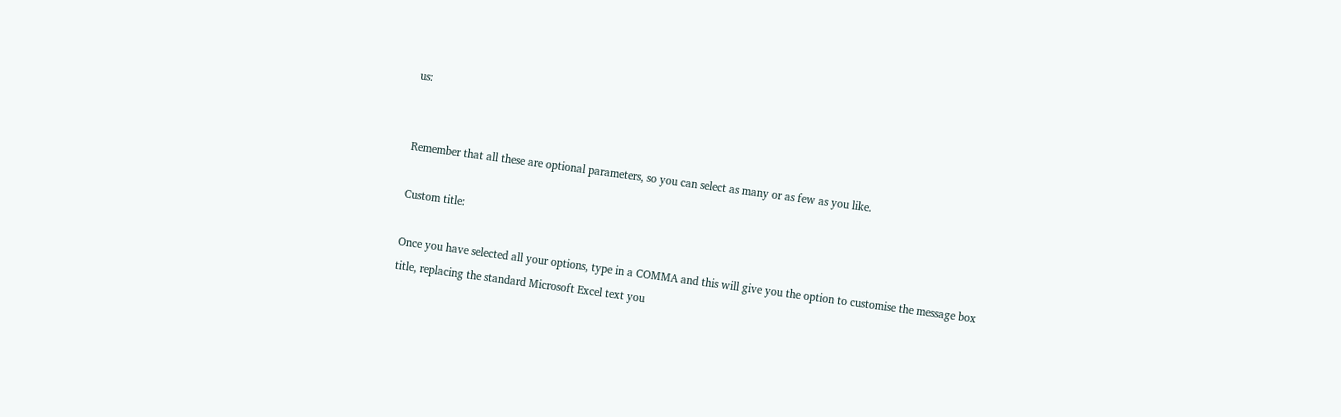us:


Remember that all these are optional parameters, so you can select as many or as few as you like.

Custom title:

Once you have selected all your options, type in a COMMA and this will give you the option to customise the message box title, replacing the standard Microsoft Excel text you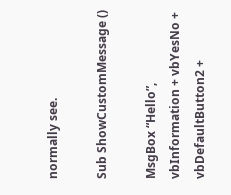normally see.

Sub ShowCustomMessage ()

MsgBox “Hello”, vbInformation + vbYesNo + vbDefaultButton2 +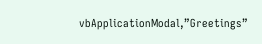vbApplicationModal,”Greetings”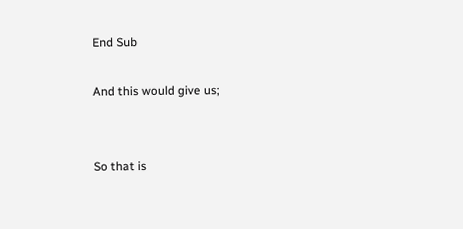End Sub

And this would give us;


So that is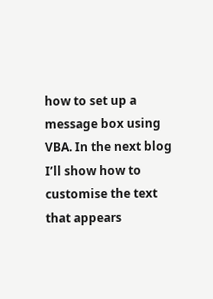how to set up a message box using VBA. In the next blog I’ll show how to customise the text that appears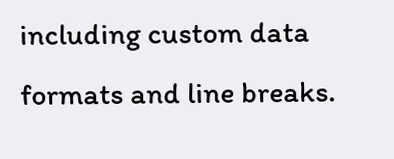including custom data formats and line breaks.